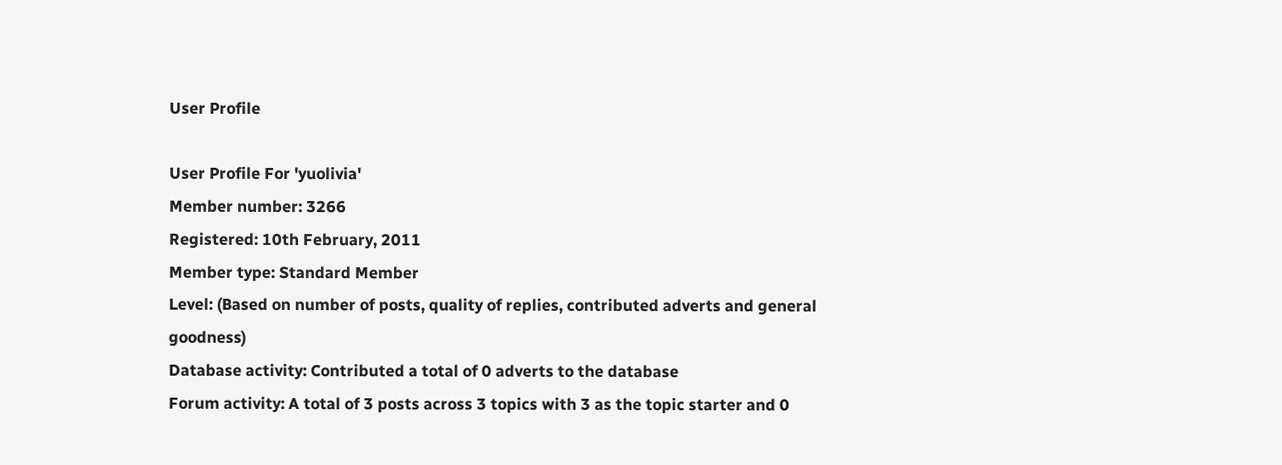User Profile

User Profile For 'yuolivia'
Member number: 3266
Registered: 10th February, 2011
Member type: Standard Member
Level: (Based on number of posts, quality of replies, contributed adverts and general goodness)
Database activity: Contributed a total of 0 adverts to the database
Forum activity: A total of 3 posts across 3 topics with 3 as the topic starter and 0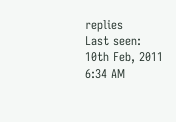replies
Last seen: 10th Feb, 2011 6:34 AM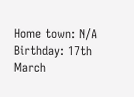Home town: N/A
Birthday: 17th March